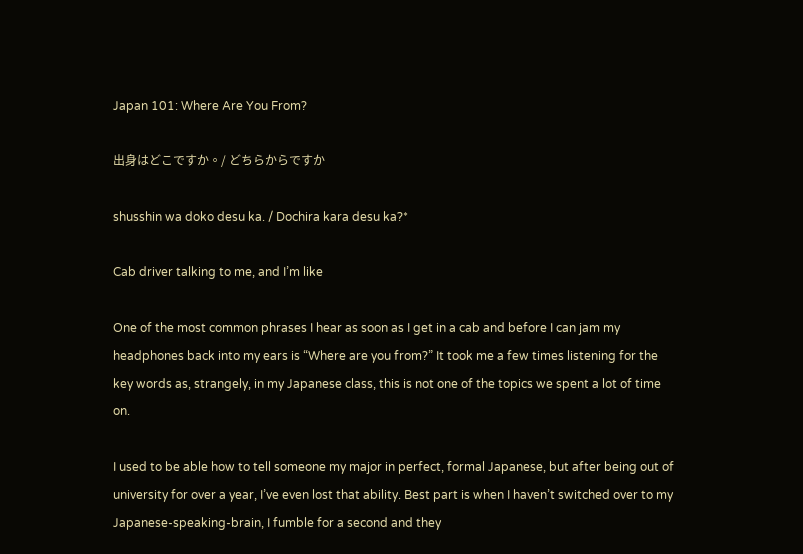Japan 101: Where Are You From?

出身はどこですか。/ どちらからですか

shusshin wa doko desu ka. / Dochira kara desu ka?*

Cab driver talking to me, and I’m like

One of the most common phrases I hear as soon as I get in a cab and before I can jam my headphones back into my ears is “Where are you from?” It took me a few times listening for the key words as, strangely, in my Japanese class, this is not one of the topics we spent a lot of time on.

I used to be able how to tell someone my major in perfect, formal Japanese, but after being out of university for over a year, I’ve even lost that ability. Best part is when I haven’t switched over to my Japanese-speaking-brain, I fumble for a second and they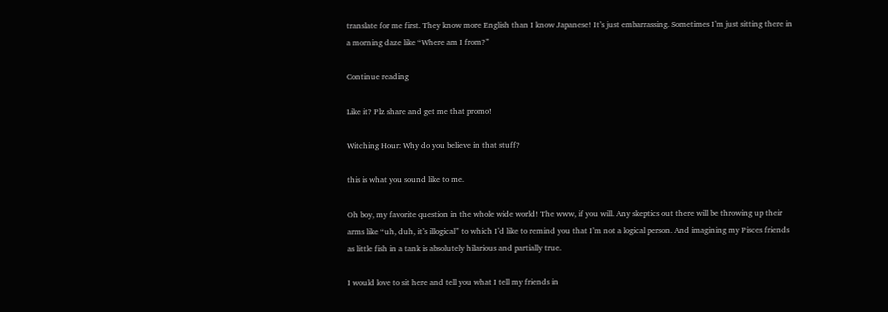translate for me first. They know more English than I know Japanese! It’s just embarrassing. Sometimes I’m just sitting there in a morning daze like “Where am I from?”

Continue reading

Like it? Plz share and get me that promo!

Witching Hour: Why do you believe in that stuff?

this is what you sound like to me.

Oh boy, my favorite question in the whole wide world! The www, if you will. Any skeptics out there will be throwing up their arms like “uh, duh, it’s illogical” to which I’d like to remind you that I’m not a logical person. And imagining my Pisces friends as little fish in a tank is absolutely hilarious and partially true.

I would love to sit here and tell you what I tell my friends in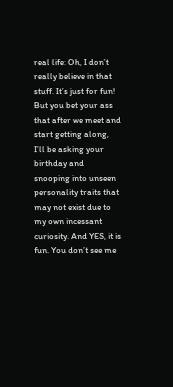real life: Oh, I don’t really believe in that stuff. It’s just for fun! But you bet your ass that after we meet and start getting along, I’ll be asking your birthday and snooping into unseen personality traits that may not exist due to my own incessant curiosity. And YES, it is fun. You don’t see me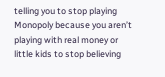telling you to stop playing Monopoly because you aren’t playing with real money or little kids to stop believing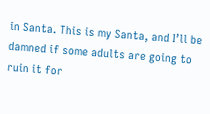in Santa. This is my Santa, and I’ll be damned if some adults are going to ruin it for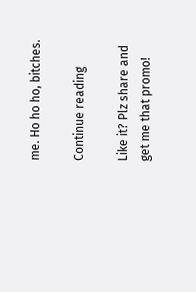me. Ho ho ho, bitches.

Continue reading

Like it? Plz share and get me that promo!